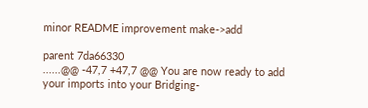minor README improvement make->add

parent 7da66330
......@@ -47,7 +47,7 @@ You are now ready to add your imports into your Bridging-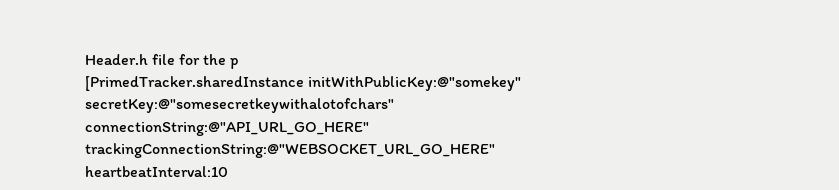Header.h file for the p
[PrimedTracker.sharedInstance initWithPublicKey:@"somekey" secretKey:@"somesecretkeywithalotofchars" connectionString:@"API_URL_GO_HERE" trackingConnectionString:@"WEBSOCKET_URL_GO_HERE" heartbeatInterval:10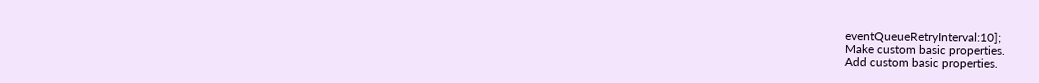eventQueueRetryInterval:10];
Make custom basic properties.
Add custom basic properties.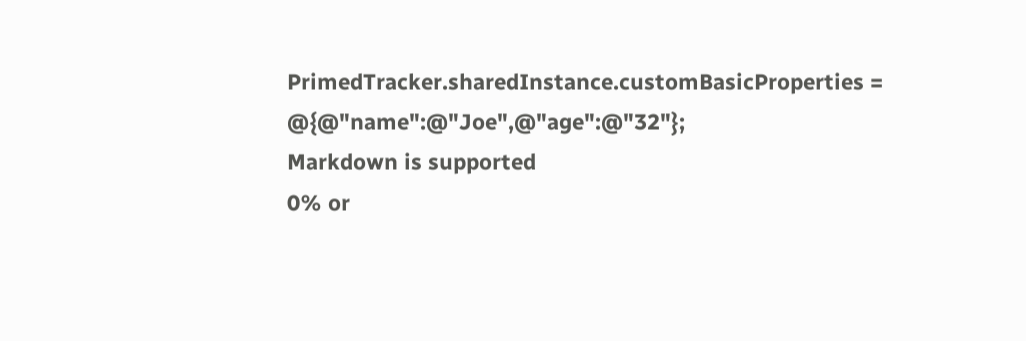PrimedTracker.sharedInstance.customBasicProperties = @{@"name":@"Joe",@"age":@"32"};
Markdown is supported
0% or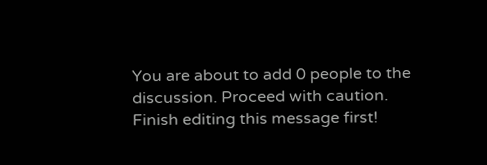You are about to add 0 people to the discussion. Proceed with caution.
Finish editing this message first!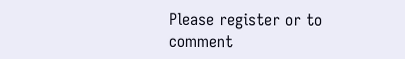Please register or to comment